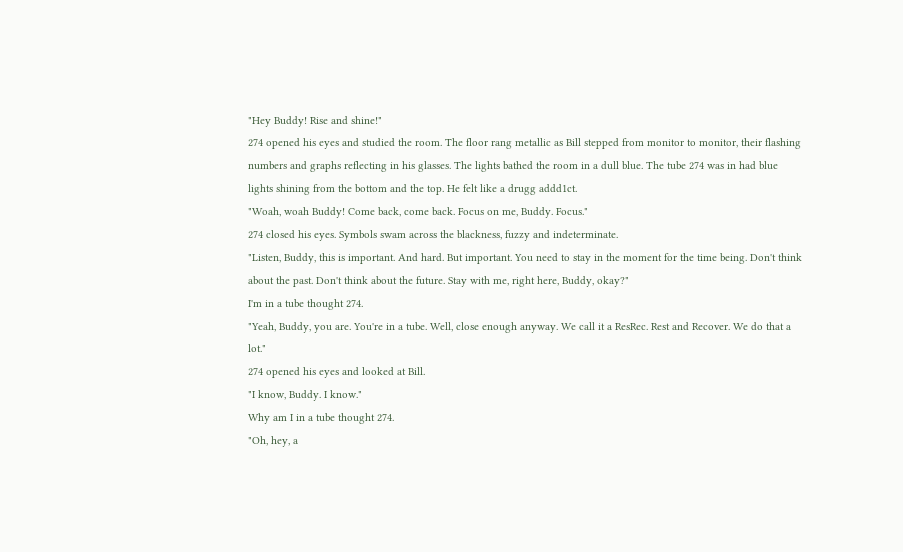"Hey Buddy! Rise and shine!"
274 opened his eyes and studied the room. The floor rang metallic as Bill stepped from monitor to monitor, their flashing numbers and graphs reflecting in his glasses. The lights bathed the room in a dull blue. The tube 274 was in had blue lights shining from the bottom and the top. He felt like a drugg addd1ct.
"Woah, woah Buddy! Come back, come back. Focus on me, Buddy. Focus."
274 closed his eyes. Symbols swam across the blackness, fuzzy and indeterminate.
"Listen, Buddy, this is important. And hard. But important. You need to stay in the moment for the time being. Don't think about the past. Don't think about the future. Stay with me, right here, Buddy, okay?"
I'm in a tube thought 274.
"Yeah, Buddy, you are. You're in a tube. Well, close enough anyway. We call it a ResRec. Rest and Recover. We do that a lot."
274 opened his eyes and looked at Bill.
"I know, Buddy. I know."
Why am I in a tube thought 274.
"Oh, hey, a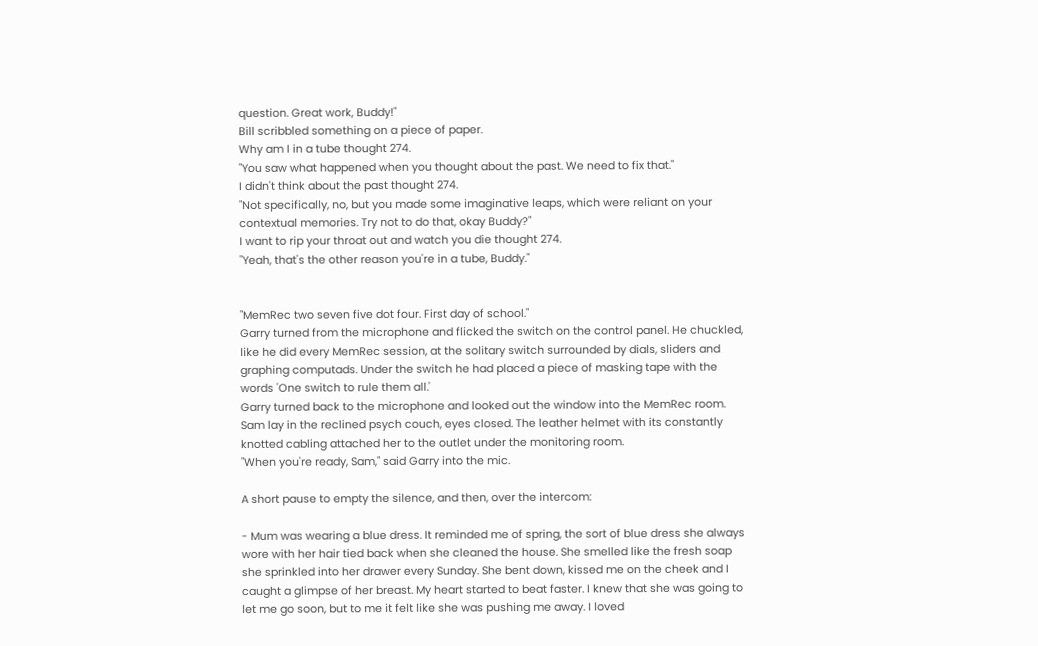question. Great work, Buddy!"
Bill scribbled something on a piece of paper.
Why am I in a tube thought 274.
"You saw what happened when you thought about the past. We need to fix that."
I didn't think about the past thought 274.
"Not specifically, no, but you made some imaginative leaps, which were reliant on your contextual memories. Try not to do that, okay Buddy?"
I want to rip your throat out and watch you die thought 274.
"Yeah, that's the other reason you're in a tube, Buddy."


"MemRec two seven five dot four. First day of school."
Garry turned from the microphone and flicked the switch on the control panel. He chuckled, like he did every MemRec session, at the solitary switch surrounded by dials, sliders and graphing computads. Under the switch he had placed a piece of masking tape with the words 'One switch to rule them all.'
Garry turned back to the microphone and looked out the window into the MemRec room. Sam lay in the reclined psych couch, eyes closed. The leather helmet with its constantly knotted cabling attached her to the outlet under the monitoring room.
"When you're ready, Sam," said Garry into the mic.

A short pause to empty the silence, and then, over the intercom:

- Mum was wearing a blue dress. It reminded me of spring, the sort of blue dress she always wore with her hair tied back when she cleaned the house. She smelled like the fresh soap she sprinkled into her drawer every Sunday. She bent down, kissed me on the cheek and I caught a glimpse of her breast. My heart started to beat faster. I knew that she was going to let me go soon, but to me it felt like she was pushing me away. I loved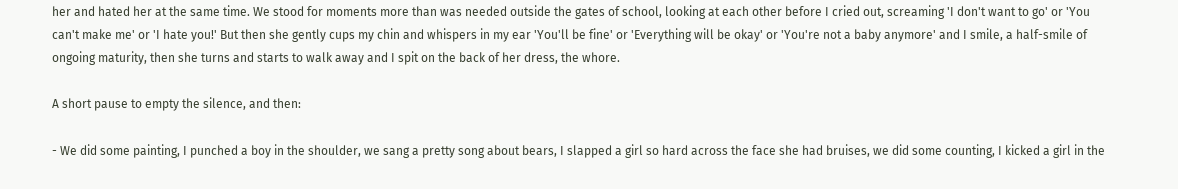her and hated her at the same time. We stood for moments more than was needed outside the gates of school, looking at each other before I cried out, screaming 'I don't want to go' or 'You can't make me' or 'I hate you!' But then she gently cups my chin and whispers in my ear 'You'll be fine' or 'Everything will be okay' or 'You're not a baby anymore' and I smile, a half-smile of ongoing maturity, then she turns and starts to walk away and I spit on the back of her dress, the whore.

A short pause to empty the silence, and then:

- We did some painting, I punched a boy in the shoulder, we sang a pretty song about bears, I slapped a girl so hard across the face she had bruises, we did some counting, I kicked a girl in the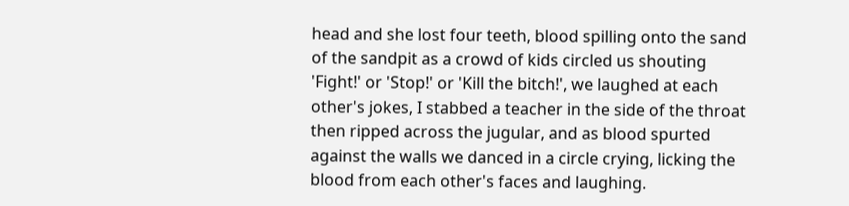head and she lost four teeth, blood spilling onto the sand of the sandpit as a crowd of kids circled us shouting 'Fight!' or 'Stop!' or 'Kill the bitch!', we laughed at each other's jokes, I stabbed a teacher in the side of the throat then ripped across the jugular, and as blood spurted against the walls we danced in a circle crying, licking the blood from each other's faces and laughing.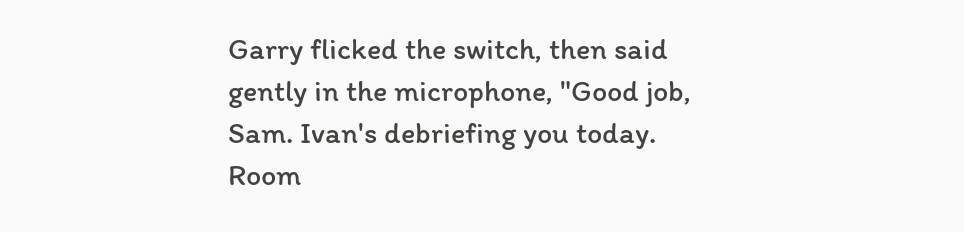Garry flicked the switch, then said gently in the microphone, "Good job, Sam. Ivan's debriefing you today. Room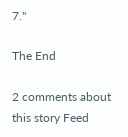7."

The End

2 comments about this story Feed